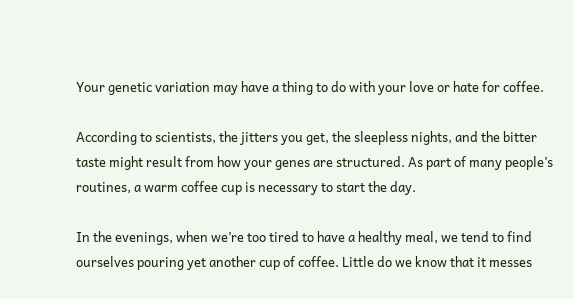Your genetic variation may have a thing to do with your love or hate for coffee.

According to scientists, the jitters you get, the sleepless nights, and the bitter taste might result from how your genes are structured. As part of many people’s routines, a warm coffee cup is necessary to start the day.

In the evenings, when we’re too tired to have a healthy meal, we tend to find ourselves pouring yet another cup of coffee. Little do we know that it messes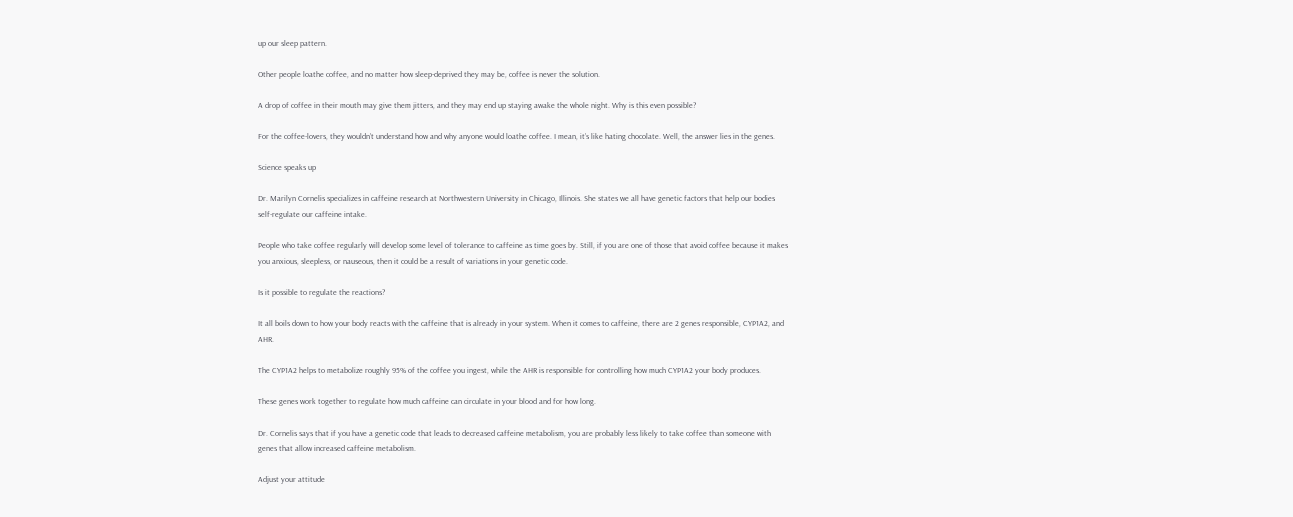up our sleep pattern.

Other people loathe coffee, and no matter how sleep-deprived they may be, coffee is never the solution.

A drop of coffee in their mouth may give them jitters, and they may end up staying awake the whole night. Why is this even possible?

For the coffee-lovers, they wouldn’t understand how and why anyone would loathe coffee. I mean, it’s like hating chocolate. Well, the answer lies in the genes.

Science speaks up

Dr. Marilyn Cornelis specializes in caffeine research at Northwestern University in Chicago, Illinois. She states we all have genetic factors that help our bodies self-regulate our caffeine intake.

People who take coffee regularly will develop some level of tolerance to caffeine as time goes by. Still, if you are one of those that avoid coffee because it makes you anxious, sleepless, or nauseous, then it could be a result of variations in your genetic code.

Is it possible to regulate the reactions?

It all boils down to how your body reacts with the caffeine that is already in your system. When it comes to caffeine, there are 2 genes responsible, CYP1A2, and AHR.

The CYP1A2 helps to metabolize roughly 95% of the coffee you ingest, while the AHR is responsible for controlling how much CYP1A2 your body produces.

These genes work together to regulate how much caffeine can circulate in your blood and for how long.

Dr. Cornelis says that if you have a genetic code that leads to decreased caffeine metabolism, you are probably less likely to take coffee than someone with genes that allow increased caffeine metabolism.

Adjust your attitude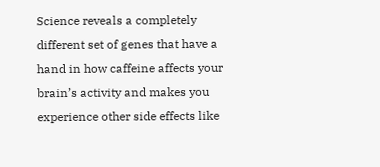Science reveals a completely different set of genes that have a hand in how caffeine affects your brain’s activity and makes you experience other side effects like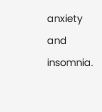anxiety and insomnia.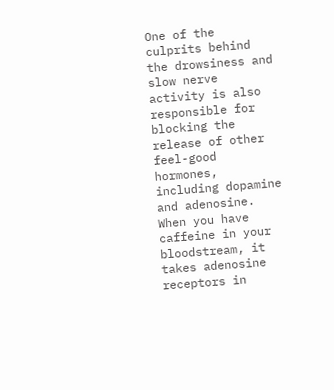One of the culprits behind the drowsiness and slow nerve activity is also responsible for blocking the release of other feel-good hormones, including dopamine and adenosine. When you have caffeine in your bloodstream, it takes adenosine receptors in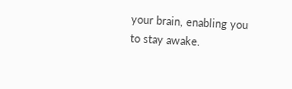your brain, enabling you to stay awake.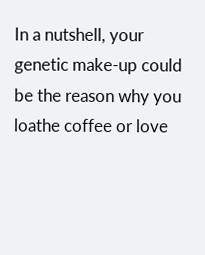In a nutshell, your genetic make-up could be the reason why you loathe coffee or love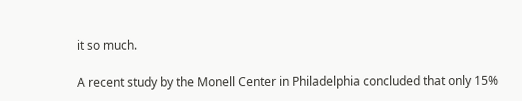it so much.

A recent study by the Monell Center in Philadelphia concluded that only 15%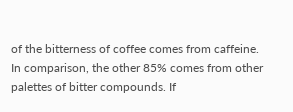of the bitterness of coffee comes from caffeine. In comparison, the other 85% comes from other palettes of bitter compounds. If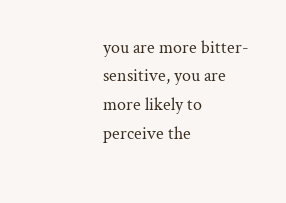you are more bitter-sensitive, you are more likely to perceive the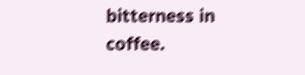bitterness in coffee.